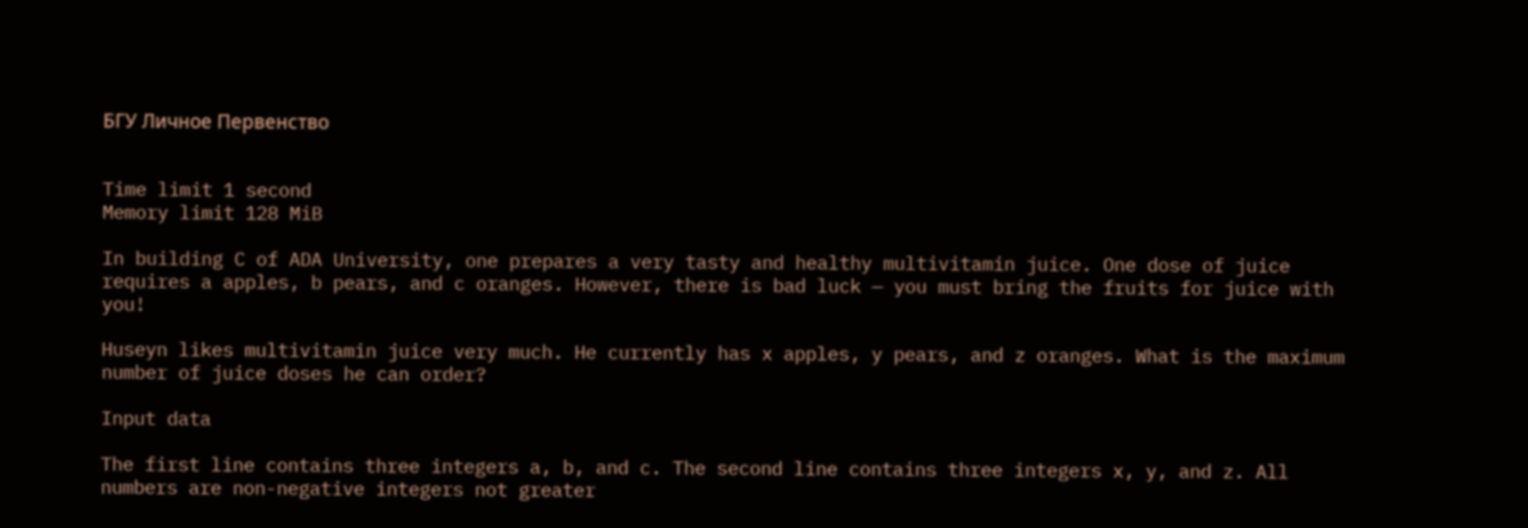БГУ Личное Первенство


Time limit 1 second
Memory limit 128 MiB

In building C of ADA University, one prepares a very tasty and healthy multivitamin juice. One dose of juice requires a apples, b pears, and c oranges. However, there is bad luck — you must bring the fruits for juice with you!

Huseyn likes multivitamin juice very much. He currently has x apples, y pears, and z oranges. What is the maximum number of juice doses he can order?

Input data

The first line contains three integers a, b, and c. The second line contains three integers x, y, and z. All numbers are non-negative integers not greater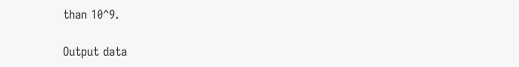than 10^9.

Output data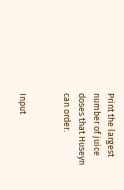Print the largest number of juice doses that Huseyn can order.


Input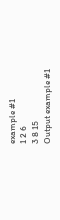example #1
1 2 6
3 8 15
Output example #1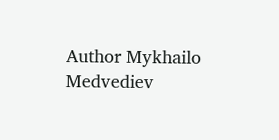Author Mykhailo Medvediev